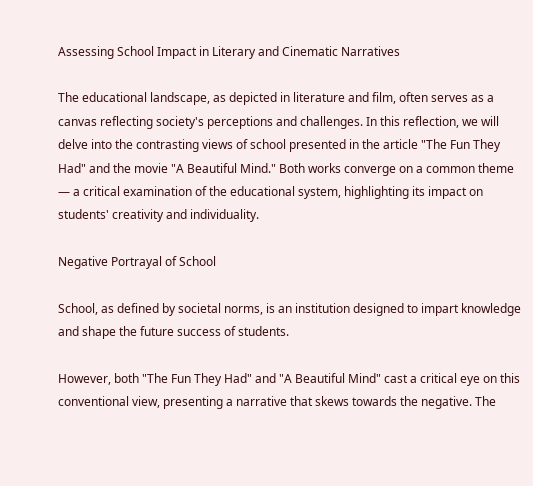Assessing School Impact in Literary and Cinematic Narratives

The educational landscape, as depicted in literature and film, often serves as a canvas reflecting society's perceptions and challenges. In this reflection, we will delve into the contrasting views of school presented in the article "The Fun They Had" and the movie "A Beautiful Mind." Both works converge on a common theme — a critical examination of the educational system, highlighting its impact on students' creativity and individuality.

Negative Portrayal of School

School, as defined by societal norms, is an institution designed to impart knowledge and shape the future success of students.

However, both "The Fun They Had" and "A Beautiful Mind" cast a critical eye on this conventional view, presenting a narrative that skews towards the negative. The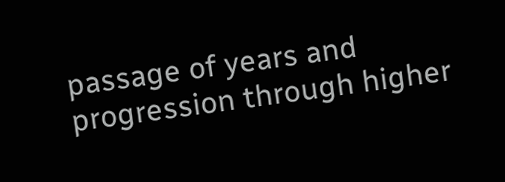passage of years and progression through higher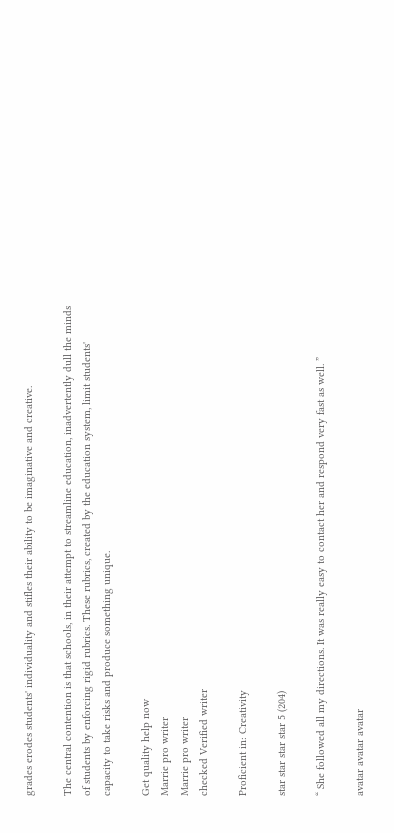grades erodes students' individuality and stifles their ability to be imaginative and creative.

The central contention is that schools, in their attempt to streamline education, inadvertently dull the minds of students by enforcing rigid rubrics. These rubrics, created by the education system, limit students' capacity to take risks and produce something unique.

Get quality help now
Marrie pro writer
Marrie pro writer
checked Verified writer

Proficient in: Creativity

star star star star 5 (204)

“ She followed all my directions. It was really easy to contact her and respond very fast as well. ”

avatar avatar avatar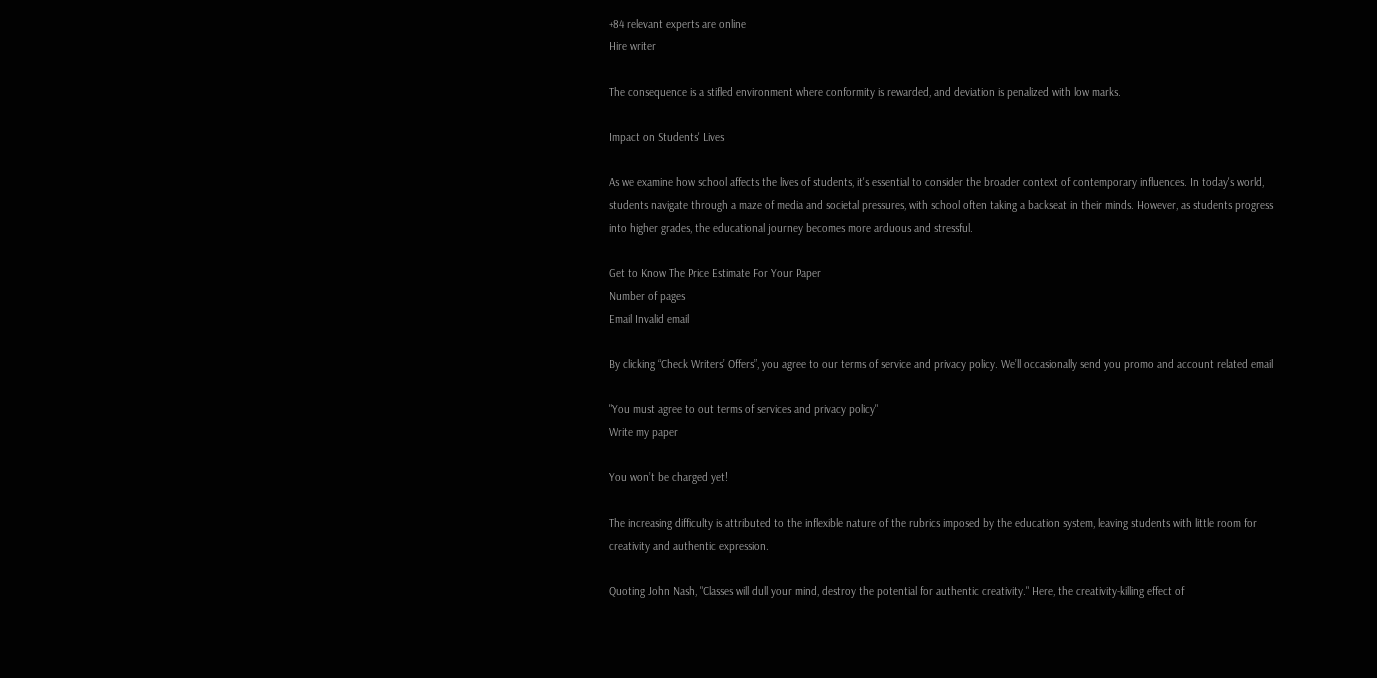+84 relevant experts are online
Hire writer

The consequence is a stifled environment where conformity is rewarded, and deviation is penalized with low marks.

Impact on Students' Lives

As we examine how school affects the lives of students, it's essential to consider the broader context of contemporary influences. In today's world, students navigate through a maze of media and societal pressures, with school often taking a backseat in their minds. However, as students progress into higher grades, the educational journey becomes more arduous and stressful.

Get to Know The Price Estimate For Your Paper
Number of pages
Email Invalid email

By clicking “Check Writers’ Offers”, you agree to our terms of service and privacy policy. We’ll occasionally send you promo and account related email

"You must agree to out terms of services and privacy policy"
Write my paper

You won’t be charged yet!

The increasing difficulty is attributed to the inflexible nature of the rubrics imposed by the education system, leaving students with little room for creativity and authentic expression.

Quoting John Nash, "Classes will dull your mind, destroy the potential for authentic creativity." Here, the creativity-killing effect of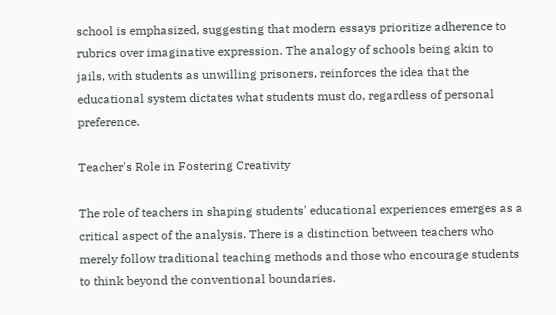school is emphasized, suggesting that modern essays prioritize adherence to rubrics over imaginative expression. The analogy of schools being akin to jails, with students as unwilling prisoners, reinforces the idea that the educational system dictates what students must do, regardless of personal preference.

Teacher's Role in Fostering Creativity

The role of teachers in shaping students' educational experiences emerges as a critical aspect of the analysis. There is a distinction between teachers who merely follow traditional teaching methods and those who encourage students to think beyond the conventional boundaries.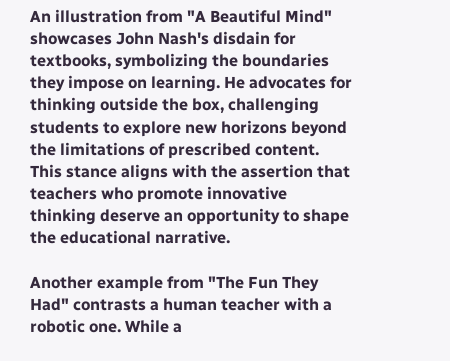An illustration from "A Beautiful Mind" showcases John Nash's disdain for textbooks, symbolizing the boundaries they impose on learning. He advocates for thinking outside the box, challenging students to explore new horizons beyond the limitations of prescribed content. This stance aligns with the assertion that teachers who promote innovative thinking deserve an opportunity to shape the educational narrative.

Another example from "The Fun They Had" contrasts a human teacher with a robotic one. While a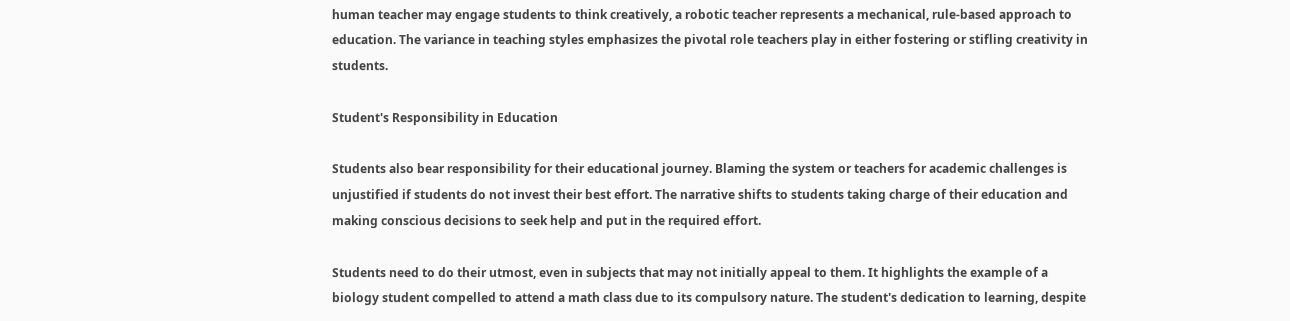human teacher may engage students to think creatively, a robotic teacher represents a mechanical, rule-based approach to education. The variance in teaching styles emphasizes the pivotal role teachers play in either fostering or stifling creativity in students.

Student's Responsibility in Education

Students also bear responsibility for their educational journey. Blaming the system or teachers for academic challenges is unjustified if students do not invest their best effort. The narrative shifts to students taking charge of their education and making conscious decisions to seek help and put in the required effort.

Students need to do their utmost, even in subjects that may not initially appeal to them. It highlights the example of a biology student compelled to attend a math class due to its compulsory nature. The student's dedication to learning, despite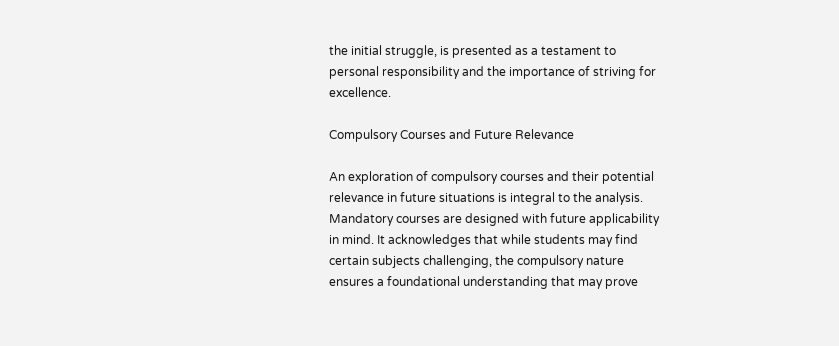the initial struggle, is presented as a testament to personal responsibility and the importance of striving for excellence.

Compulsory Courses and Future Relevance

An exploration of compulsory courses and their potential relevance in future situations is integral to the analysis. Mandatory courses are designed with future applicability in mind. It acknowledges that while students may find certain subjects challenging, the compulsory nature ensures a foundational understanding that may prove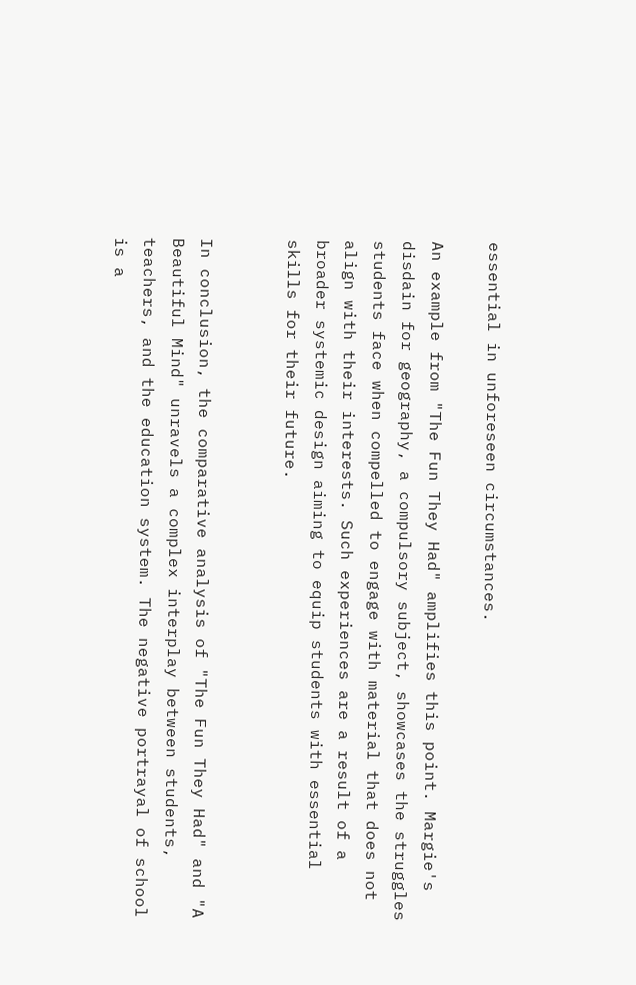essential in unforeseen circumstances.

An example from "The Fun They Had" amplifies this point. Margie's disdain for geography, a compulsory subject, showcases the struggles students face when compelled to engage with material that does not align with their interests. Such experiences are a result of a broader systemic design aiming to equip students with essential skills for their future.


In conclusion, the comparative analysis of "The Fun They Had" and "A Beautiful Mind" unravels a complex interplay between students, teachers, and the education system. The negative portrayal of school is a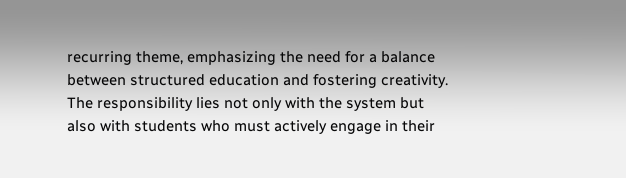recurring theme, emphasizing the need for a balance between structured education and fostering creativity. The responsibility lies not only with the system but also with students who must actively engage in their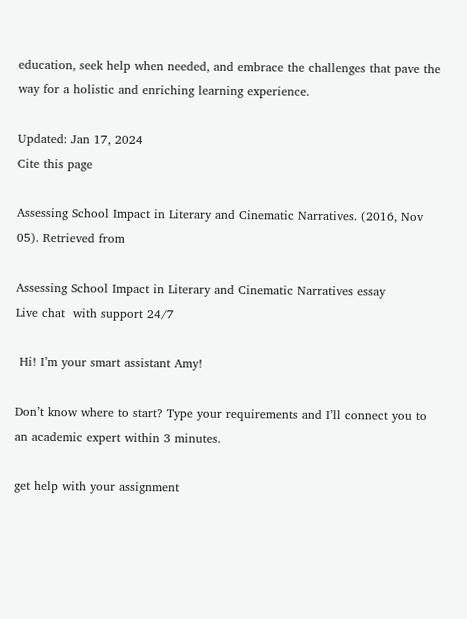education, seek help when needed, and embrace the challenges that pave the way for a holistic and enriching learning experience.

Updated: Jan 17, 2024
Cite this page

Assessing School Impact in Literary and Cinematic Narratives. (2016, Nov 05). Retrieved from

Assessing School Impact in Literary and Cinematic Narratives essay
Live chat  with support 24/7

 Hi! I’m your smart assistant Amy!

Don’t know where to start? Type your requirements and I’ll connect you to an academic expert within 3 minutes.

get help with your assignment